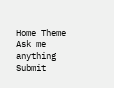Home Theme Ask me anything Submit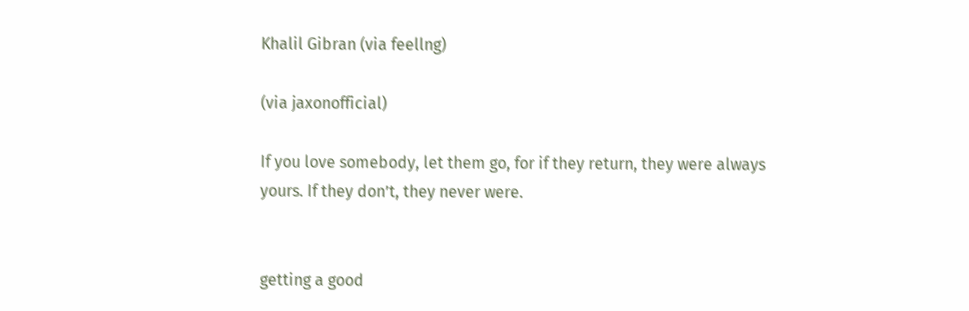Khalil Gibran (via feellng)

(via jaxonofficial)

If you love somebody, let them go, for if they return, they were always yours. If they don’t, they never were.


getting a good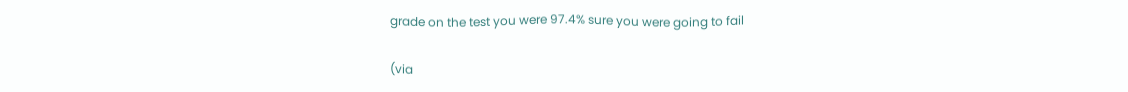grade on the test you were 97.4% sure you were going to fail

(via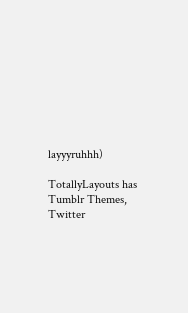layyyruhhh)

TotallyLayouts has Tumblr Themes, Twitter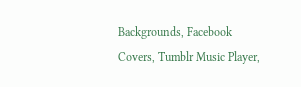Backgrounds, Facebook Covers, Tumblr Music Player,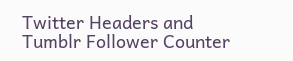Twitter Headers and Tumblr Follower Counter